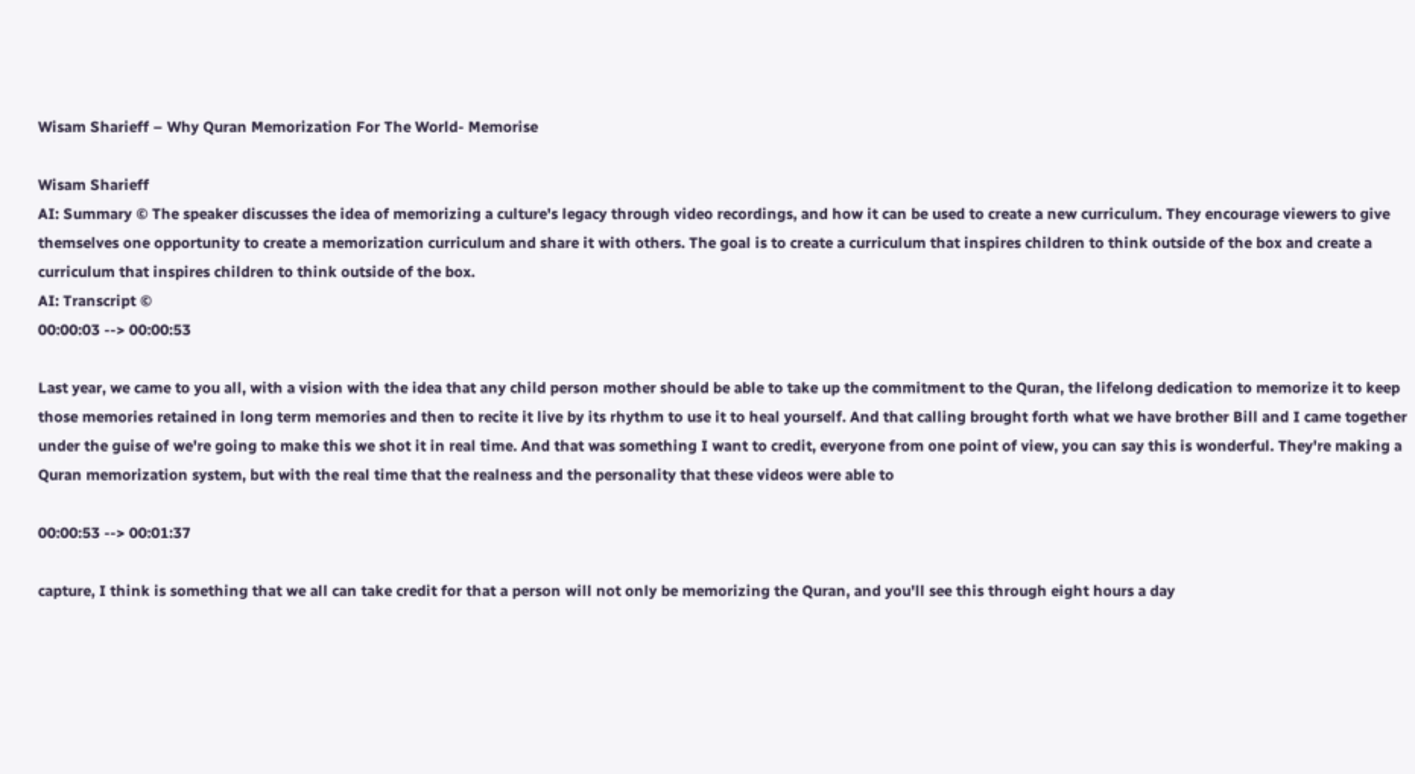Wisam Sharieff – Why Quran Memorization For The World- Memorise

Wisam Sharieff
AI: Summary © The speaker discusses the idea of memorizing a culture's legacy through video recordings, and how it can be used to create a new curriculum. They encourage viewers to give themselves one opportunity to create a memorization curriculum and share it with others. The goal is to create a curriculum that inspires children to think outside of the box and create a curriculum that inspires children to think outside of the box.
AI: Transcript ©
00:00:03 --> 00:00:53

Last year, we came to you all, with a vision with the idea that any child person mother should be able to take up the commitment to the Quran, the lifelong dedication to memorize it to keep those memories retained in long term memories and then to recite it live by its rhythm to use it to heal yourself. And that calling brought forth what we have brother Bill and I came together under the guise of we're going to make this we shot it in real time. And that was something I want to credit, everyone from one point of view, you can say this is wonderful. They're making a Quran memorization system, but with the real time that the realness and the personality that these videos were able to

00:00:53 --> 00:01:37

capture, I think is something that we all can take credit for that a person will not only be memorizing the Quran, and you'll see this through eight hours a day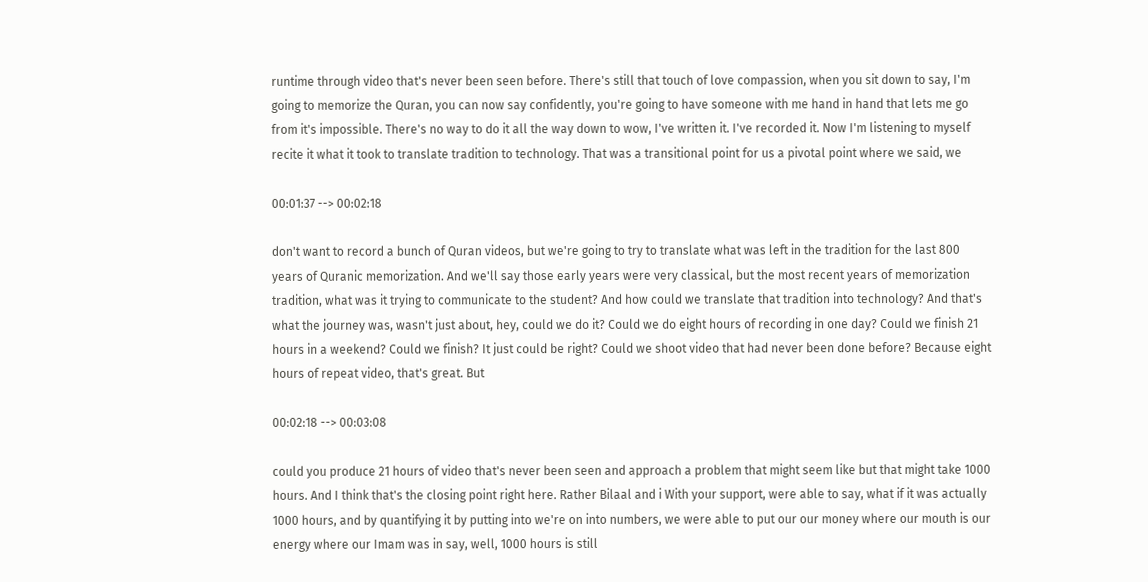runtime through video that's never been seen before. There's still that touch of love compassion, when you sit down to say, I'm going to memorize the Quran, you can now say confidently, you're going to have someone with me hand in hand that lets me go from it's impossible. There's no way to do it all the way down to wow, I've written it. I've recorded it. Now I'm listening to myself recite it what it took to translate tradition to technology. That was a transitional point for us a pivotal point where we said, we

00:01:37 --> 00:02:18

don't want to record a bunch of Quran videos, but we're going to try to translate what was left in the tradition for the last 800 years of Quranic memorization. And we'll say those early years were very classical, but the most recent years of memorization tradition, what was it trying to communicate to the student? And how could we translate that tradition into technology? And that's what the journey was, wasn't just about, hey, could we do it? Could we do eight hours of recording in one day? Could we finish 21 hours in a weekend? Could we finish? It just could be right? Could we shoot video that had never been done before? Because eight hours of repeat video, that's great. But

00:02:18 --> 00:03:08

could you produce 21 hours of video that's never been seen and approach a problem that might seem like but that might take 1000 hours. And I think that's the closing point right here. Rather Bilaal and i With your support, were able to say, what if it was actually 1000 hours, and by quantifying it by putting into we're on into numbers, we were able to put our our money where our mouth is our energy where our Imam was in say, well, 1000 hours is still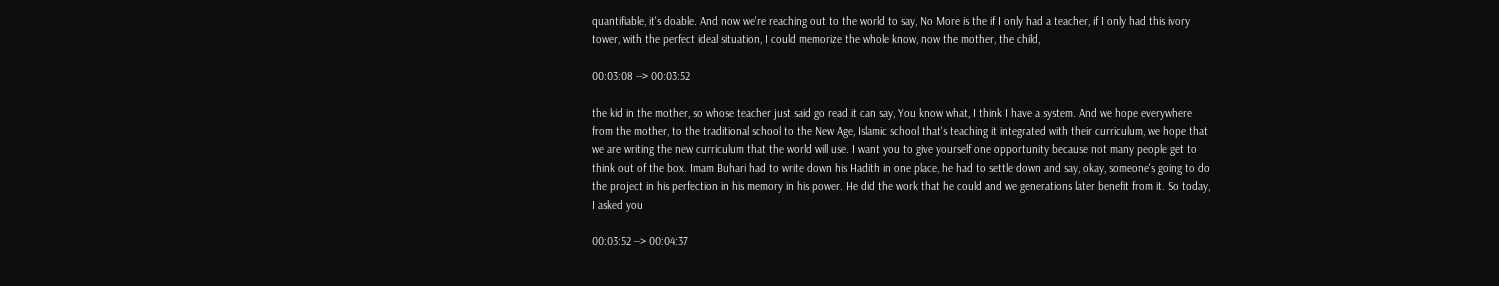quantifiable, it's doable. And now we're reaching out to the world to say, No More is the if I only had a teacher, if I only had this ivory tower, with the perfect ideal situation, I could memorize the whole know, now the mother, the child,

00:03:08 --> 00:03:52

the kid in the mother, so whose teacher just said go read it can say, You know what, I think I have a system. And we hope everywhere from the mother, to the traditional school to the New Age, Islamic school that's teaching it integrated with their curriculum, we hope that we are writing the new curriculum that the world will use. I want you to give yourself one opportunity because not many people get to think out of the box. Imam Buhari had to write down his Hadith in one place, he had to settle down and say, okay, someone's going to do the project in his perfection in his memory in his power. He did the work that he could and we generations later benefit from it. So today, I asked you

00:03:52 --> 00:04:37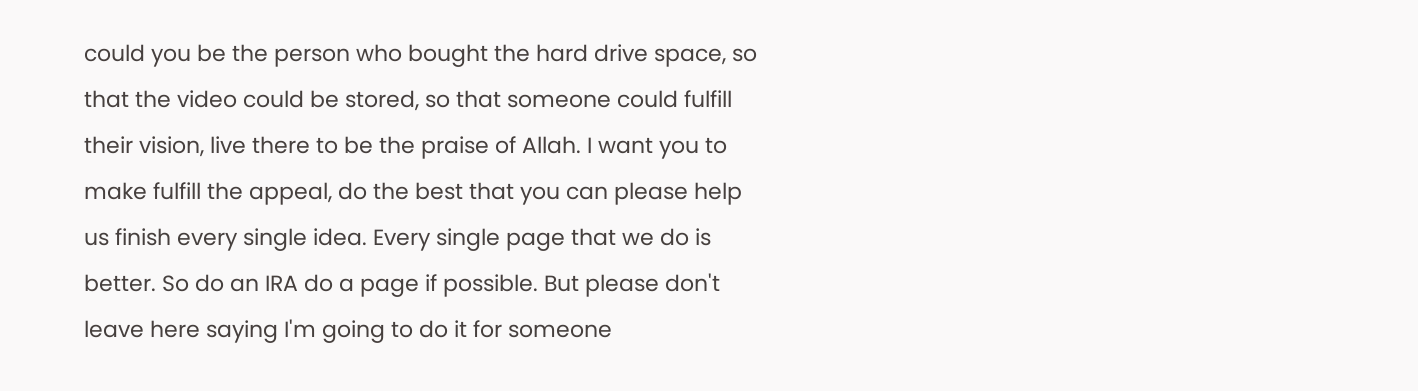could you be the person who bought the hard drive space, so that the video could be stored, so that someone could fulfill their vision, live there to be the praise of Allah. I want you to make fulfill the appeal, do the best that you can please help us finish every single idea. Every single page that we do is better. So do an IRA do a page if possible. But please don't leave here saying I'm going to do it for someone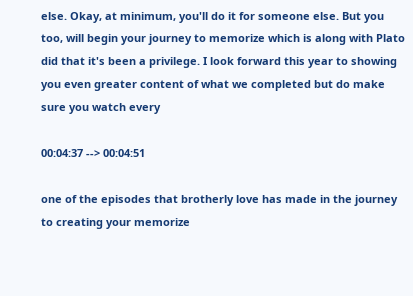else. Okay, at minimum, you'll do it for someone else. But you too, will begin your journey to memorize which is along with Plato did that it's been a privilege. I look forward this year to showing you even greater content of what we completed but do make sure you watch every

00:04:37 --> 00:04:51

one of the episodes that brotherly love has made in the journey to creating your memorize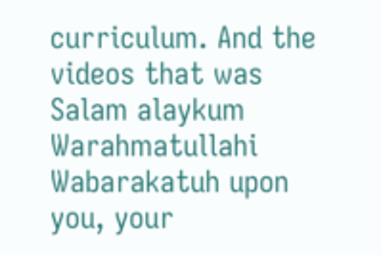curriculum. And the videos that was Salam alaykum Warahmatullahi Wabarakatuh upon you, your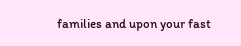families and upon your fast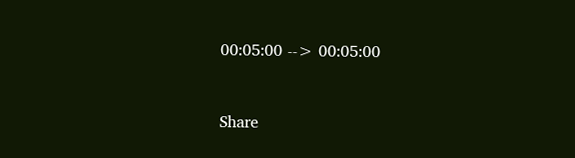00:05:00 --> 00:05:00


Share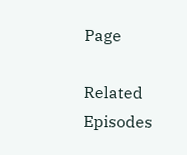Page

Related Episodes